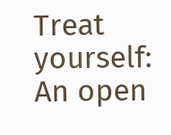Treat yourself: An open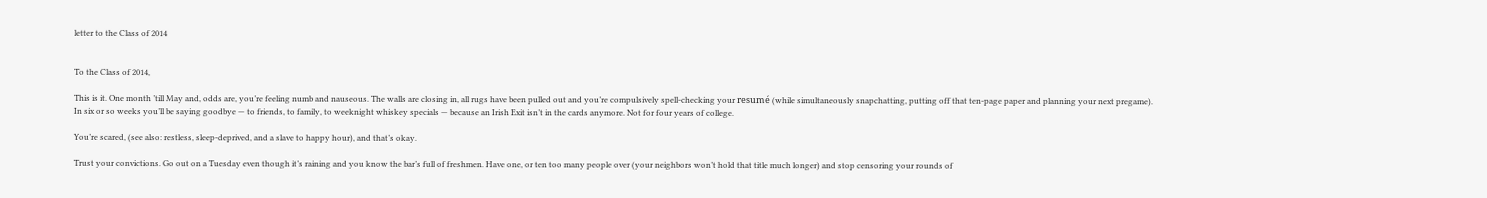letter to the Class of 2014


To the Class of 2014,

This is it. One month ’till May and, odds are, you’re feeling numb and nauseous. The walls are closing in, all rugs have been pulled out and you’re compulsively spell-checking your resumé (while simultaneously snapchatting, putting off that ten-page paper and planning your next pregame). In six or so weeks you’ll be saying goodbye — to friends, to family, to weeknight whiskey specials — because an Irish Exit isn’t in the cards anymore. Not for four years of college.

You’re scared, (see also: restless, sleep-deprived, and a slave to happy hour), and that’s okay.

Trust your convictions. Go out on a Tuesday even though it’s raining and you know the bar’s full of freshmen. Have one, or ten too many people over (your neighbors won’t hold that title much longer) and stop censoring your rounds of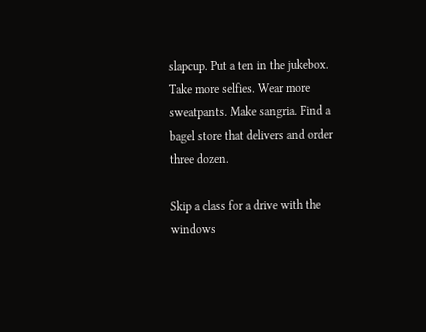slapcup. Put a ten in the jukebox. Take more selfies. Wear more sweatpants. Make sangria. Find a bagel store that delivers and order three dozen.

Skip a class for a drive with the windows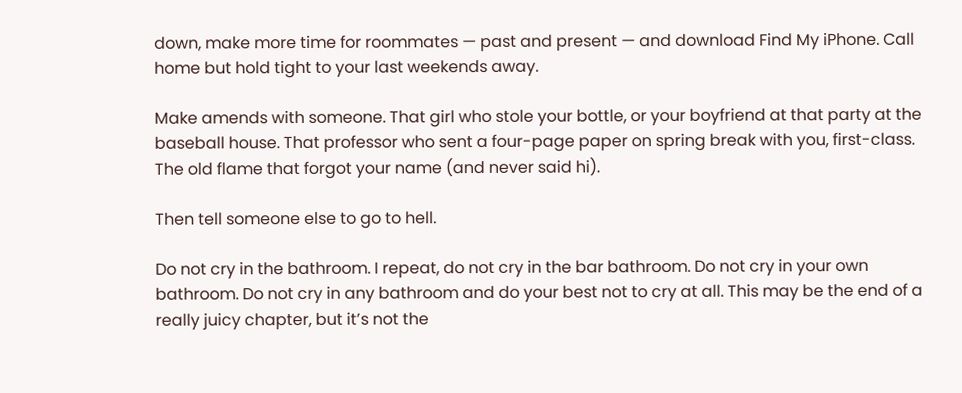down, make more time for roommates — past and present — and download Find My iPhone. Call home but hold tight to your last weekends away.

Make amends with someone. That girl who stole your bottle, or your boyfriend at that party at the baseball house. That professor who sent a four-page paper on spring break with you, first-class. The old flame that forgot your name (and never said hi).

Then tell someone else to go to hell.

Do not cry in the bathroom. I repeat, do not cry in the bar bathroom. Do not cry in your own bathroom. Do not cry in any bathroom and do your best not to cry at all. This may be the end of a really juicy chapter, but it’s not the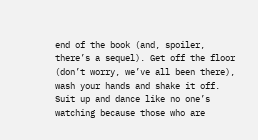end of the book (and, spoiler, there’s a sequel). Get off the floor (don’t worry, we’ve all been there), wash your hands and shake it off. Suit up and dance like no one’s watching because those who are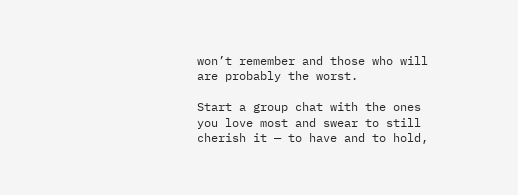won’t remember and those who will are probably the worst.

Start a group chat with the ones you love most and swear to still cherish it — to have and to hold,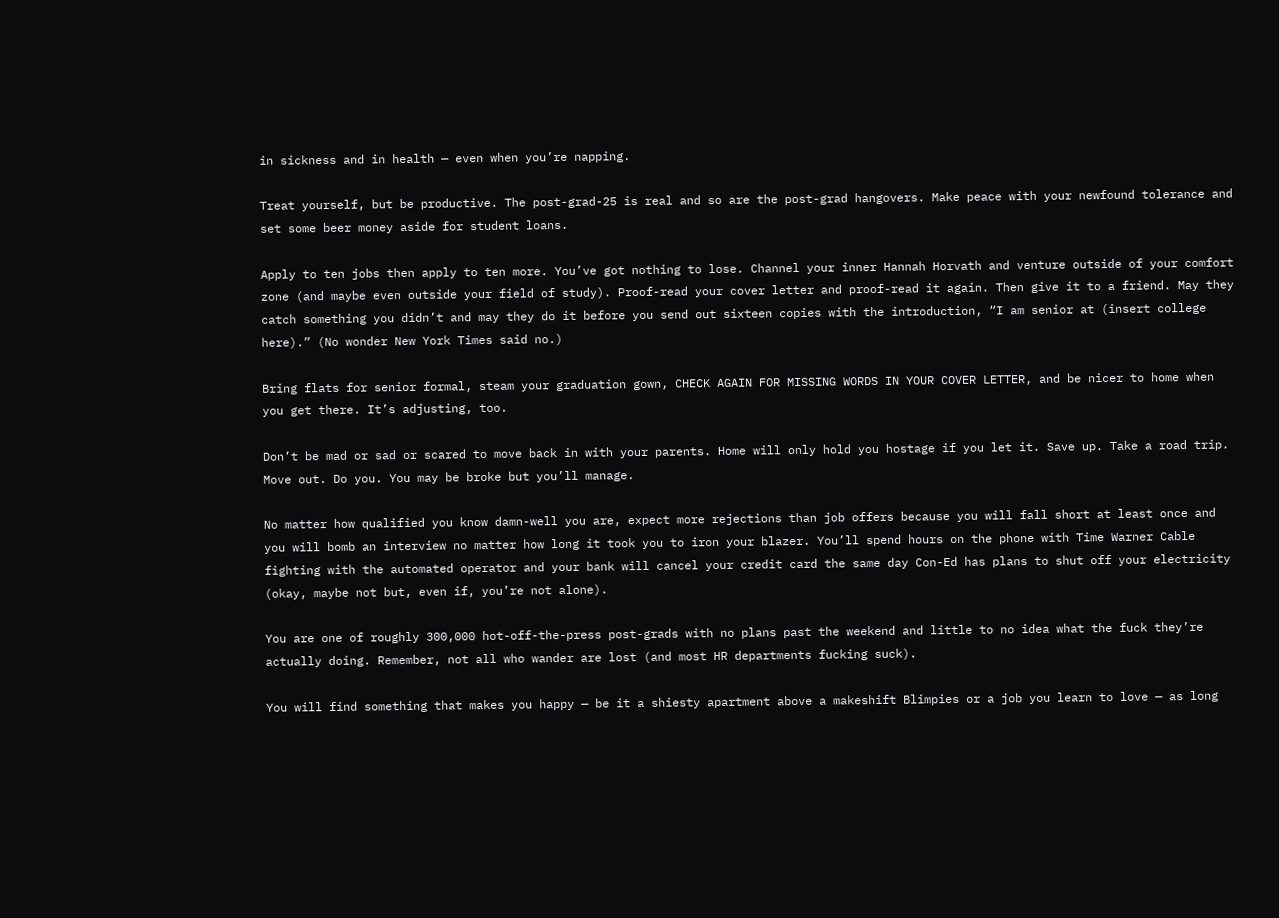in sickness and in health — even when you’re napping.

Treat yourself, but be productive. The post-grad-25 is real and so are the post-grad hangovers. Make peace with your newfound tolerance and set some beer money aside for student loans.

Apply to ten jobs then apply to ten more. You’ve got nothing to lose. Channel your inner Hannah Horvath and venture outside of your comfort zone (and maybe even outside your field of study). Proof-read your cover letter and proof-read it again. Then give it to a friend. May they catch something you didn’t and may they do it before you send out sixteen copies with the introduction, “I am senior at (insert college here).” (No wonder New York Times said no.)

Bring flats for senior formal, steam your graduation gown, CHECK AGAIN FOR MISSING WORDS IN YOUR COVER LETTER, and be nicer to home when you get there. It’s adjusting, too.

Don’t be mad or sad or scared to move back in with your parents. Home will only hold you hostage if you let it. Save up. Take a road trip. Move out. Do you. You may be broke but you’ll manage.

No matter how qualified you know damn-well you are, expect more rejections than job offers because you will fall short at least once and you will bomb an interview no matter how long it took you to iron your blazer. You’ll spend hours on the phone with Time Warner Cable fighting with the automated operator and your bank will cancel your credit card the same day Con-Ed has plans to shut off your electricity (okay, maybe not but, even if, you’re not alone).

You are one of roughly 300,000 hot-off-the-press post-grads with no plans past the weekend and little to no idea what the fuck they’re actually doing. Remember, not all who wander are lost (and most HR departments fucking suck).

You will find something that makes you happy — be it a shiesty apartment above a makeshift Blimpies or a job you learn to love — as long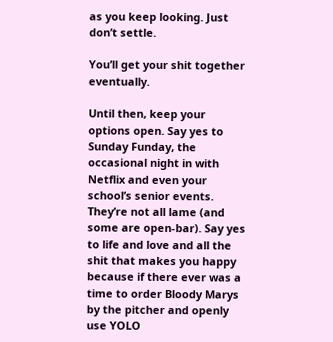as you keep looking. Just don’t settle.

You’ll get your shit together eventually.

Until then, keep your options open. Say yes to Sunday Funday, the occasional night in with Netflix and even your school’s senior events. They’re not all lame (and some are open-bar). Say yes to life and love and all the shit that makes you happy because if there ever was a time to order Bloody Marys by the pitcher and openly use YOLO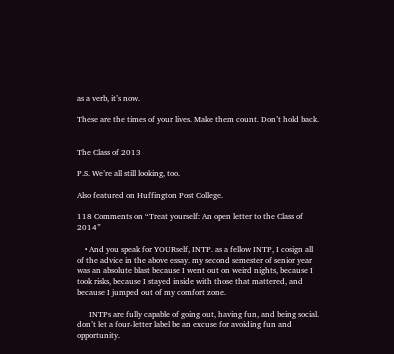as a verb, it’s now.

These are the times of your lives. Make them count. Don’t hold back.


The Class of 2013

P.S. We’re all still looking, too.

Also featured on Huffington Post College.

118 Comments on “Treat yourself: An open letter to the Class of 2014”

    • And you speak for YOURself, INTP. as a fellow INTP, I cosign all of the advice in the above essay. my second semester of senior year was an absolute blast because I went out on weird nights, because I took risks, because I stayed inside with those that mattered, and because I jumped out of my comfort zone.

      INTPs are fully capable of going out, having fun, and being social. don’t let a four-letter label be an excuse for avoiding fun and opportunity.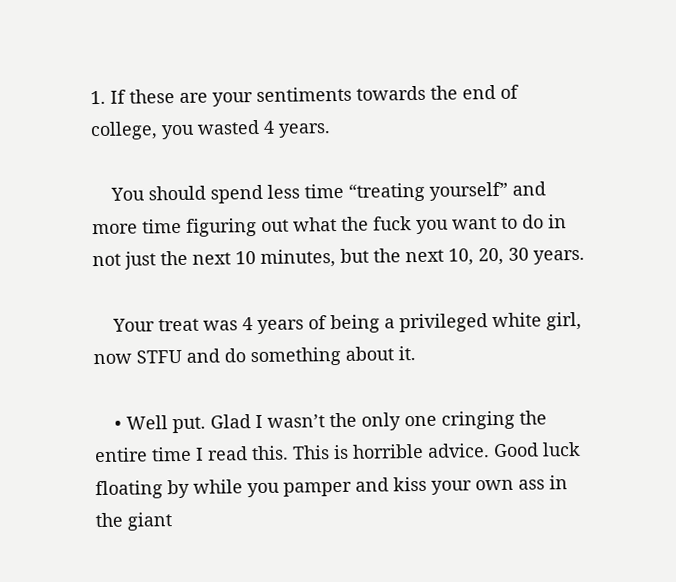1. If these are your sentiments towards the end of college, you wasted 4 years.

    You should spend less time “treating yourself” and more time figuring out what the fuck you want to do in not just the next 10 minutes, but the next 10, 20, 30 years.

    Your treat was 4 years of being a privileged white girl, now STFU and do something about it.

    • Well put. Glad I wasn’t the only one cringing the entire time I read this. This is horrible advice. Good luck floating by while you pamper and kiss your own ass in the giant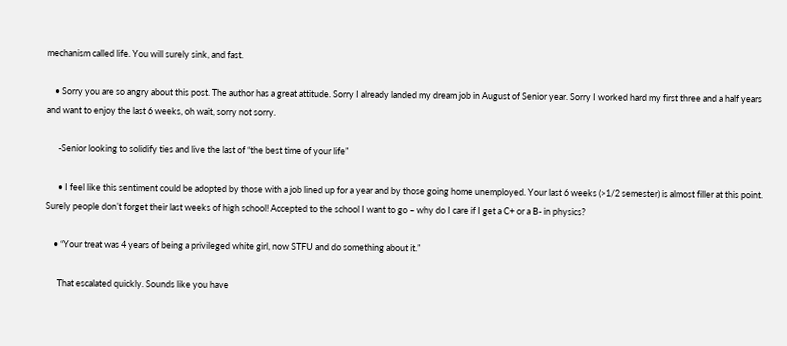mechanism called life. You will surely sink, and fast.

    • Sorry you are so angry about this post. The author has a great attitude. Sorry I already landed my dream job in August of Senior year. Sorry I worked hard my first three and a half years and want to enjoy the last 6 weeks, oh wait, sorry not sorry.

      -Senior looking to solidify ties and live the last of “the best time of your life”

      • I feel like this sentiment could be adopted by those with a job lined up for a year and by those going home unemployed. Your last 6 weeks (>1/2 semester) is almost filler at this point. Surely people don’t forget their last weeks of high school! Accepted to the school I want to go – why do I care if I get a C+ or a B- in physics?

    • “Your treat was 4 years of being a privileged white girl, now STFU and do something about it.”

      That escalated quickly. Sounds like you have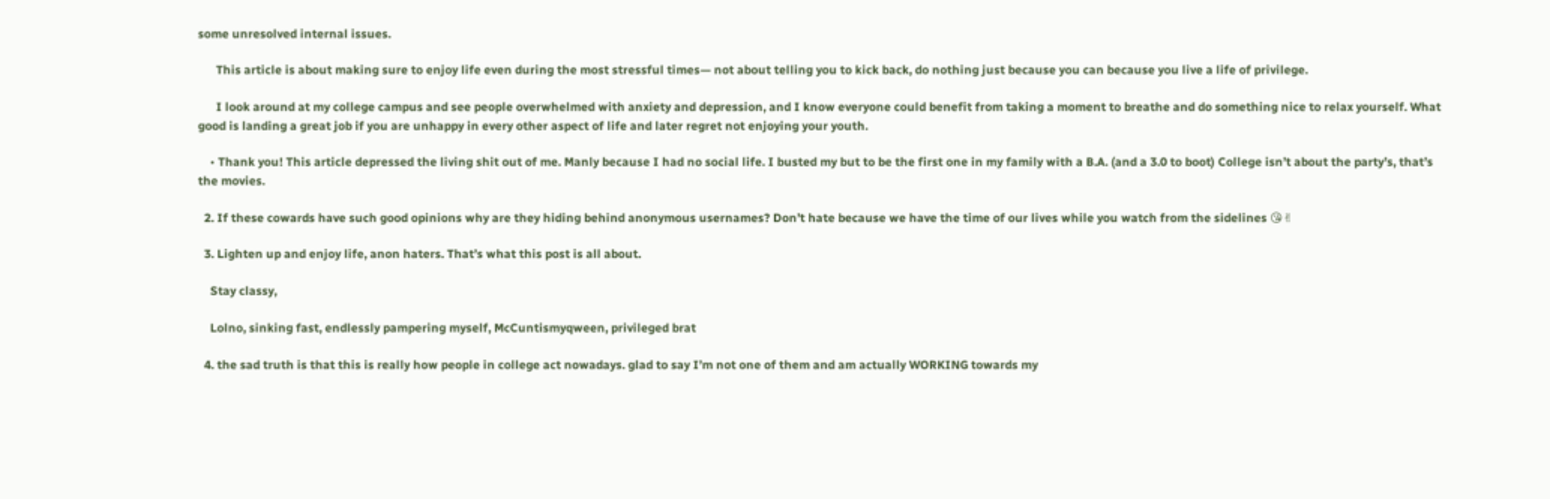some unresolved internal issues.

      This article is about making sure to enjoy life even during the most stressful times— not about telling you to kick back, do nothing just because you can because you live a life of privilege.

      I look around at my college campus and see people overwhelmed with anxiety and depression, and I know everyone could benefit from taking a moment to breathe and do something nice to relax yourself. What good is landing a great job if you are unhappy in every other aspect of life and later regret not enjoying your youth.

    • Thank you! This article depressed the living shit out of me. Manly because I had no social life. I busted my but to be the first one in my family with a B.A. (and a 3.0 to boot) College isn’t about the party’s, that’s the movies.

  2. If these cowards have such good opinions why are they hiding behind anonymous usernames? Don’t hate because we have the time of our lives while you watch from the sidelines 😘✌

  3. Lighten up and enjoy life, anon haters. That’s what this post is all about.

    Stay classy,

    Lolno, sinking fast, endlessly pampering myself, McCuntismyqween, privileged brat

  4. the sad truth is that this is really how people in college act nowadays. glad to say I’m not one of them and am actually WORKING towards my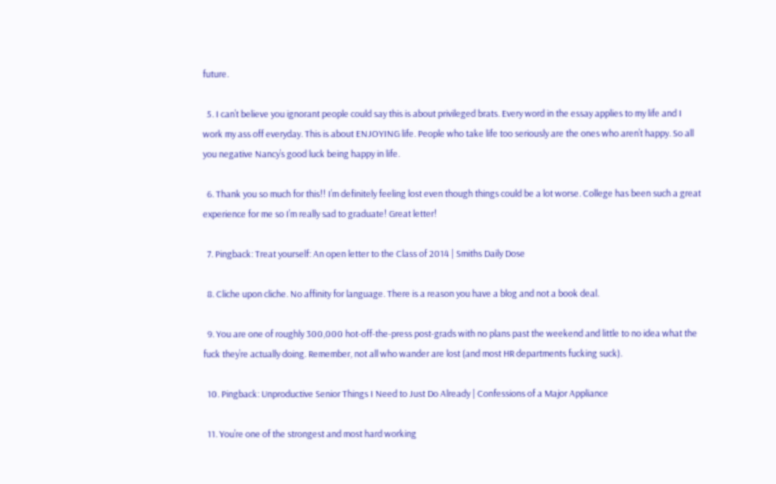future.

  5. I can’t believe you ignorant people could say this is about privileged brats. Every word in the essay applies to my life and I work my ass off everyday. This is about ENJOYING life. People who take life too seriously are the ones who aren’t happy. So all you negative Nancy’s good luck being happy in life.

  6. Thank you so much for this!! I’m definitely feeling lost even though things could be a lot worse. College has been such a great experience for me so I’m really sad to graduate! Great letter!

  7. Pingback: Treat yourself: An open letter to the Class of 2014 | Smiths Daily Dose

  8. Cliche upon cliche. No affinity for language. There is a reason you have a blog and not a book deal.

  9. You are one of roughly 300,000 hot-off-the-press post-grads with no plans past the weekend and little to no idea what the fuck they’re actually doing. Remember, not all who wander are lost (and most HR departments fucking suck).

  10. Pingback: Unproductive Senior Things I Need to Just Do Already | Confessions of a Major Appliance

  11. You’re one of the strongest and most hard working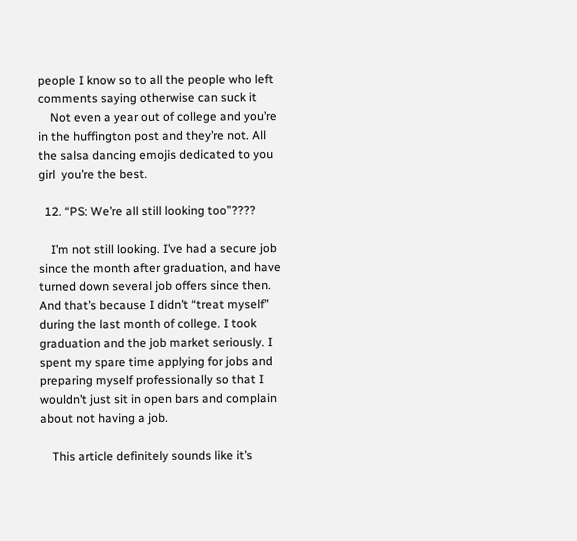people I know so to all the people who left comments saying otherwise can suck it
    Not even a year out of college and you’re in the huffington post and they’re not. All the salsa dancing emojis dedicated to you girl  you’re the best.

  12. “PS: We’re all still looking too”????

    I’m not still looking. I’ve had a secure job since the month after graduation, and have turned down several job offers since then. And that’s because I didn’t “treat myself” during the last month of college. I took graduation and the job market seriously. I spent my spare time applying for jobs and preparing myself professionally so that I wouldn’t just sit in open bars and complain about not having a job.

    This article definitely sounds like it’s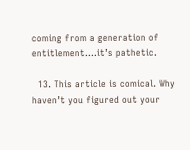coming from a generation of entitlement….it’s pathetic.

  13. This article is comical. Why haven’t you figured out your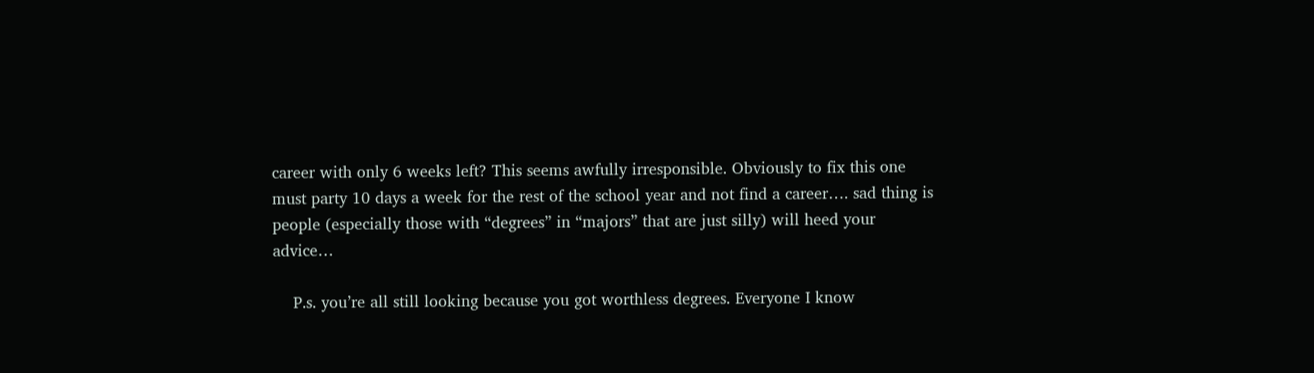career with only 6 weeks left? This seems awfully irresponsible. Obviously to fix this one must party 10 days a week for the rest of the school year and not find a career…. sad thing is people (especially those with “degrees” in “majors” that are just silly) will heed your advice…

    P.s. you’re all still looking because you got worthless degrees. Everyone I know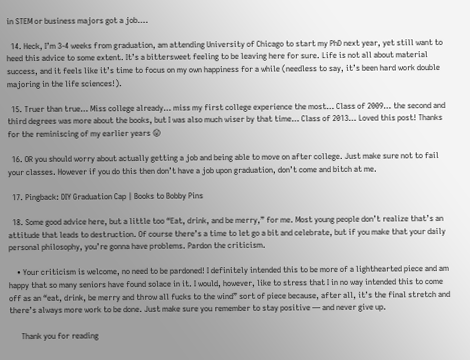in STEM or business majors got a job….

  14. Heck, I’m 3-4 weeks from graduation, am attending University of Chicago to start my PhD next year, yet still want to heed this advice to some extent. It’s a bittersweet feeling to be leaving here for sure. Life is not all about material success, and it feels like it’s time to focus on my own happiness for a while (needless to say, it’s been hard work double majoring in the life sciences!).

  15. Truer than true… Miss college already… miss my first college experience the most… Class of 2009… the second and third degrees was more about the books, but I was also much wiser by that time… Class of 2013… Loved this post! Thanks for the reminiscing of my earlier years 😛

  16. OR you should worry about actually getting a job and being able to move on after college. Just make sure not to fail your classes. However if you do this then don’t have a job upon graduation, don’t come and bitch at me.

  17. Pingback: DIY Graduation Cap | Books to Bobby Pins

  18. Some good advice here, but a little too “Eat, drink, and be merry,” for me. Most young people don’t realize that’s an attitude that leads to destruction. Of course there’s a time to let go a bit and celebrate, but if you make that your daily personal philosophy, you’re gonna have problems. Pardon the criticism.

    • Your criticism is welcome, no need to be pardoned! I definitely intended this to be more of a lighthearted piece and am happy that so many seniors have found solace in it. I would, however, like to stress that I in no way intended this to come off as an “eat, drink, be merry and throw all fucks to the wind” sort of piece because, after all, it’s the final stretch and there’s always more work to be done. Just make sure you remember to stay positive — and never give up.

      Thank you for reading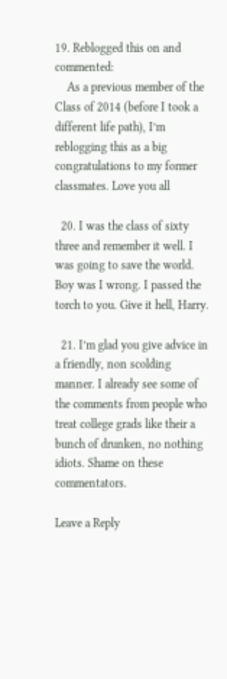19. Reblogged this on and commented:
    As a previous member of the Class of 2014 (before I took a different life path), I’m reblogging this as a big congratulations to my former classmates. Love you all

  20. I was the class of sixty three and remember it well. I was going to save the world. Boy was I wrong. I passed the torch to you. Give it hell, Harry.

  21. I’m glad you give advice in a friendly, non scolding manner. I already see some of the comments from people who treat college grads like their a bunch of drunken, no nothing idiots. Shame on these commentators.

Leave a Reply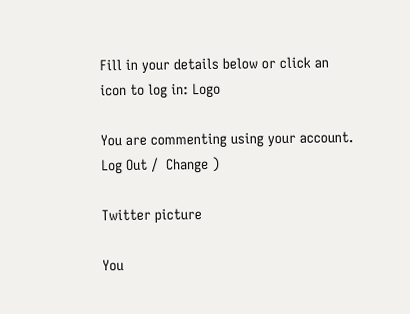Fill in your details below or click an icon to log in: Logo

You are commenting using your account. Log Out /  Change )

Twitter picture

You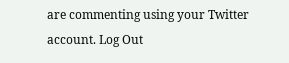are commenting using your Twitter account. Log Out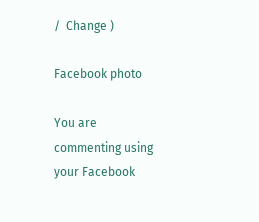/  Change )

Facebook photo

You are commenting using your Facebook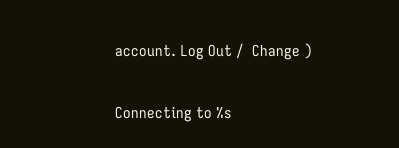account. Log Out /  Change )

Connecting to %s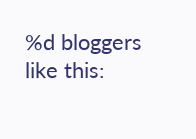%d bloggers like this: